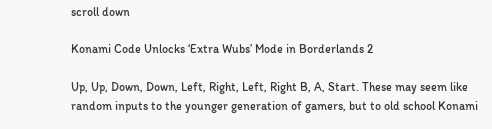scroll down

Konami Code Unlocks ‘Extra Wubs’ Mode in Borderlands 2

Up, Up, Down, Down, Left, Right, Left, Right B, A, Start. These may seem like random inputs to the younger generation of gamers, but to old school Konami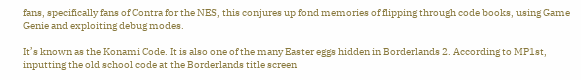fans, specifically fans of Contra for the NES, this conjures up fond memories of flipping through code books, using Game Genie and exploiting debug modes.

It’s known as the Konami Code. It is also one of the many Easter eggs hidden in Borderlands 2. According to MP1st, inputting the old school code at the Borderlands title screen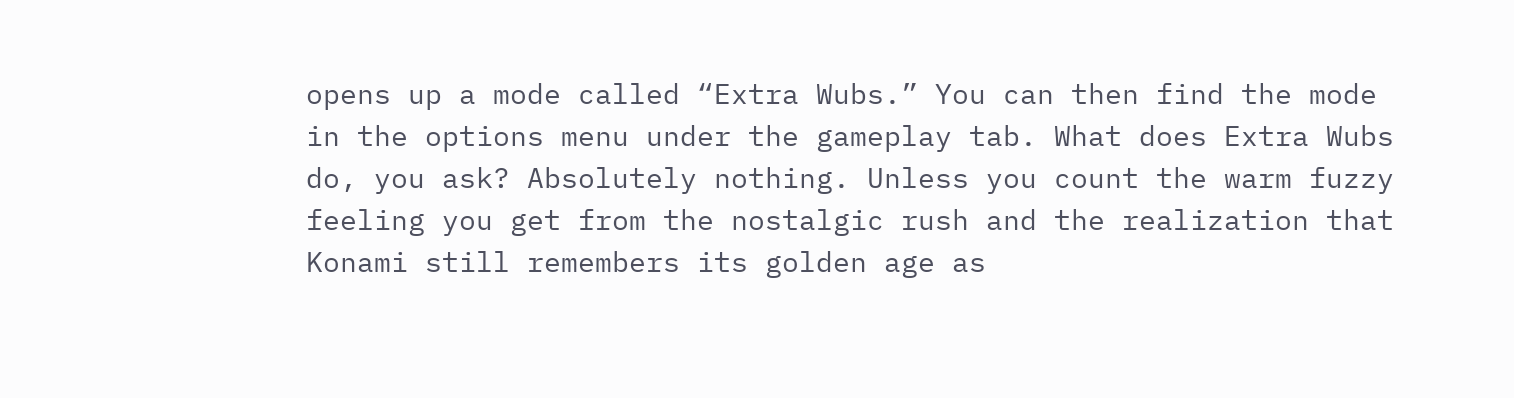opens up a mode called “Extra Wubs.” You can then find the mode in the options menu under the gameplay tab. What does Extra Wubs do, you ask? Absolutely nothing. Unless you count the warm fuzzy feeling you get from the nostalgic rush and the realization that Konami still remembers its golden age as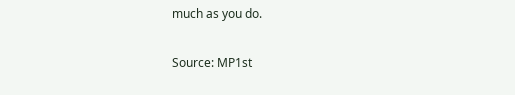much as you do.

Source: MP1st